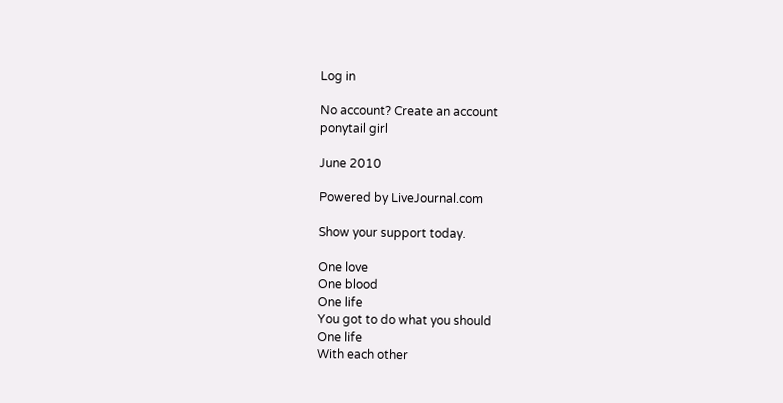Log in

No account? Create an account
ponytail girl

June 2010

Powered by LiveJournal.com

Show your support today.

One love
One blood
One life
You got to do what you should
One life
With each other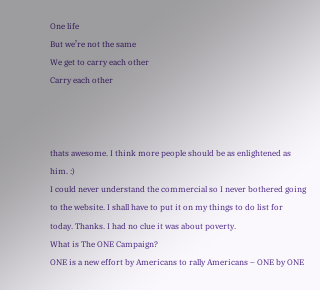One life
But we’re not the same
We get to carry each other
Carry each other



thats awesome. I think more people should be as enlightened as him. :)
I could never understand the commercial so I never bothered going to the website. I shall have to put it on my things to do list for today. Thanks. I had no clue it was about poverty.
What is The ONE Campaign?
ONE is a new effort by Americans to rally Americans – ONE by ONE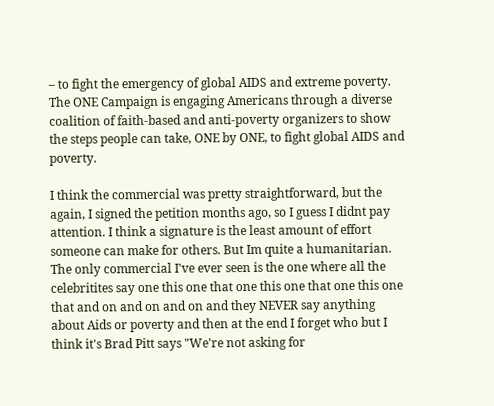– to fight the emergency of global AIDS and extreme poverty. The ONE Campaign is engaging Americans through a diverse coalition of faith-based and anti-poverty organizers to show the steps people can take, ONE by ONE, to fight global AIDS and poverty.

I think the commercial was pretty straightforward, but the again, I signed the petition months ago, so I guess I didnt pay attention. I think a signature is the least amount of effort someone can make for others. But Im quite a humanitarian.
The only commercial I've ever seen is the one where all the celebritites say one this one that one this one that one this one that and on and on and on and they NEVER say anything about Aids or poverty and then at the end I forget who but I think it's Brad Pitt says "We're not asking for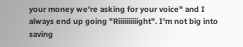your money we're asking for your voice" and I always end up going "Riiiiiiiiiight". I'm not big into saving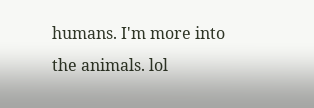humans. I'm more into the animals. lol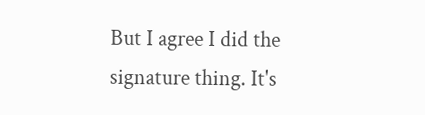But I agree I did the signature thing. It's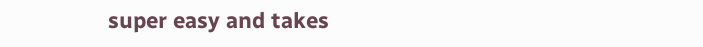super easy and takes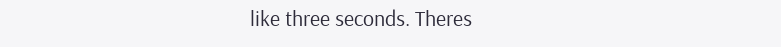like three seconds. Theres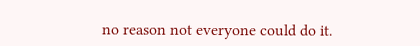no reason not everyone could do it.